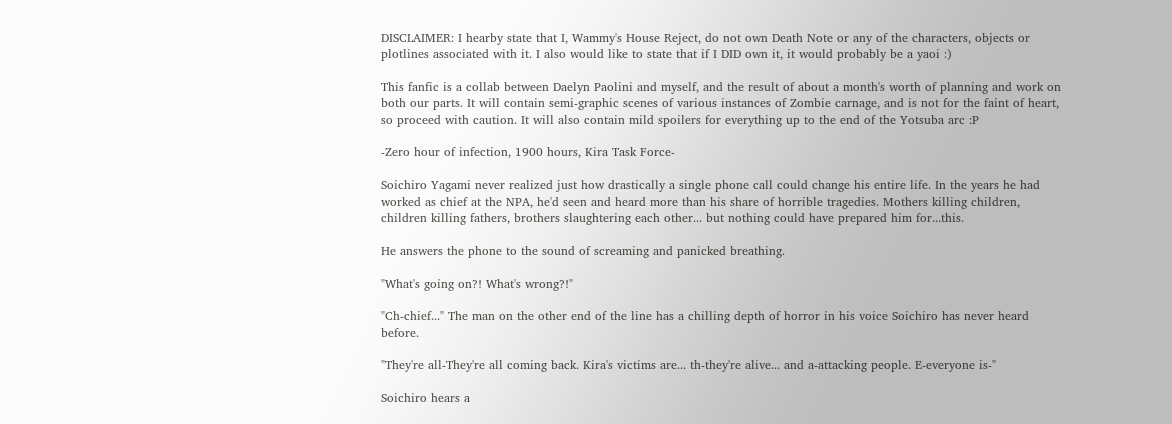DISCLAIMER: I hearby state that I, Wammy's House Reject, do not own Death Note or any of the characters, objects or plotlines associated with it. I also would like to state that if I DID own it, it would probably be a yaoi :)

This fanfic is a collab between Daelyn Paolini and myself, and the result of about a month's worth of planning and work on both our parts. It will contain semi-graphic scenes of various instances of Zombie carnage, and is not for the faint of heart, so proceed with caution. It will also contain mild spoilers for everything up to the end of the Yotsuba arc :P

-Zero hour of infection, 1900 hours, Kira Task Force-

Soichiro Yagami never realized just how drastically a single phone call could change his entire life. In the years he had worked as chief at the NPA, he'd seen and heard more than his share of horrible tragedies. Mothers killing children, children killing fathers, brothers slaughtering each other... but nothing could have prepared him for...this.

He answers the phone to the sound of screaming and panicked breathing.

"What's going on?! What's wrong?!"

"Ch-chief..." The man on the other end of the line has a chilling depth of horror in his voice Soichiro has never heard before.

"They're all-They're all coming back. Kira's victims are... th-they're alive... and a-attacking people. E-everyone is-"

Soichiro hears a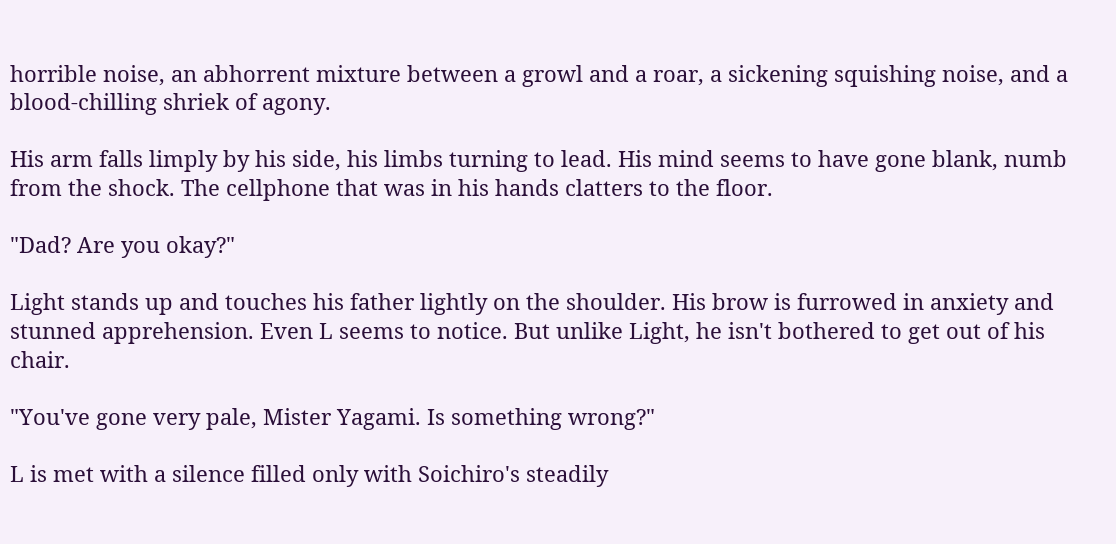horrible noise, an abhorrent mixture between a growl and a roar, a sickening squishing noise, and a blood-chilling shriek of agony.

His arm falls limply by his side, his limbs turning to lead. His mind seems to have gone blank, numb from the shock. The cellphone that was in his hands clatters to the floor.

"Dad? Are you okay?"

Light stands up and touches his father lightly on the shoulder. His brow is furrowed in anxiety and stunned apprehension. Even L seems to notice. But unlike Light, he isn't bothered to get out of his chair.

"You've gone very pale, Mister Yagami. Is something wrong?"

L is met with a silence filled only with Soichiro's steadily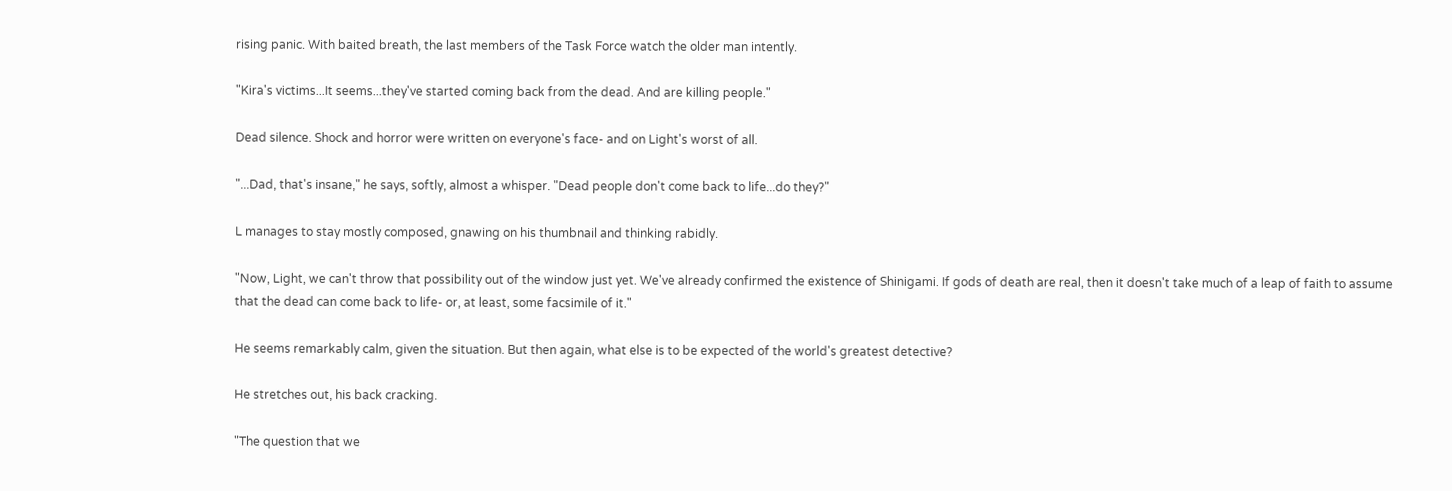rising panic. With baited breath, the last members of the Task Force watch the older man intently.

"Kira's victims...It seems...they've started coming back from the dead. And are killing people."

Dead silence. Shock and horror were written on everyone's face- and on Light's worst of all.

"...Dad, that's insane," he says, softly, almost a whisper. "Dead people don't come back to life...do they?"

L manages to stay mostly composed, gnawing on his thumbnail and thinking rabidly.

"Now, Light, we can't throw that possibility out of the window just yet. We've already confirmed the existence of Shinigami. If gods of death are real, then it doesn't take much of a leap of faith to assume that the dead can come back to life- or, at least, some facsimile of it."

He seems remarkably calm, given the situation. But then again, what else is to be expected of the world's greatest detective?

He stretches out, his back cracking.

"The question that we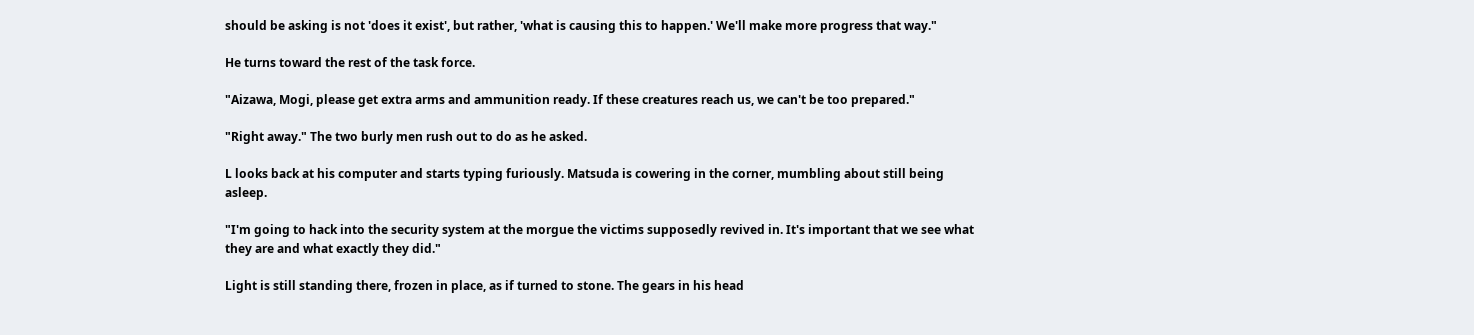should be asking is not 'does it exist', but rather, 'what is causing this to happen.' We'll make more progress that way."

He turns toward the rest of the task force.

"Aizawa, Mogi, please get extra arms and ammunition ready. If these creatures reach us, we can't be too prepared."

"Right away." The two burly men rush out to do as he asked.

L looks back at his computer and starts typing furiously. Matsuda is cowering in the corner, mumbling about still being asleep.

"I'm going to hack into the security system at the morgue the victims supposedly revived in. It's important that we see what they are and what exactly they did."

Light is still standing there, frozen in place, as if turned to stone. The gears in his head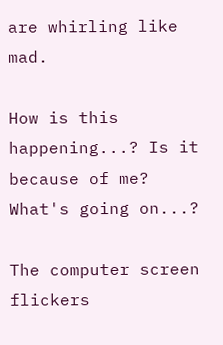are whirling like mad.

How is this happening...? Is it because of me? What's going on...?

The computer screen flickers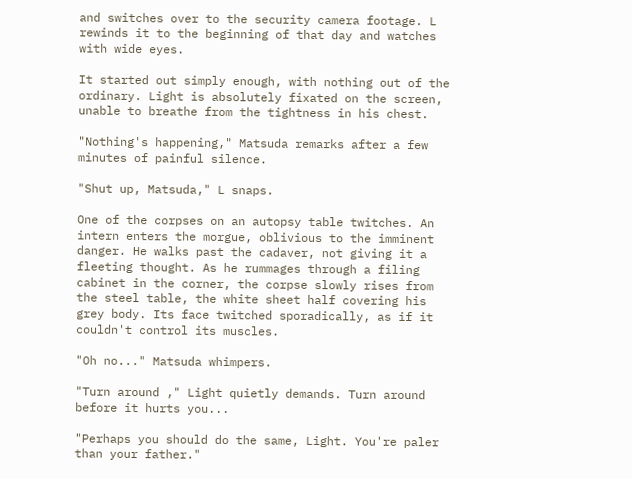and switches over to the security camera footage. L rewinds it to the beginning of that day and watches with wide eyes.

It started out simply enough, with nothing out of the ordinary. Light is absolutely fixated on the screen, unable to breathe from the tightness in his chest.

"Nothing's happening," Matsuda remarks after a few minutes of painful silence.

"Shut up, Matsuda," L snaps.

One of the corpses on an autopsy table twitches. An intern enters the morgue, oblivious to the imminent danger. He walks past the cadaver, not giving it a fleeting thought. As he rummages through a filing cabinet in the corner, the corpse slowly rises from the steel table, the white sheet half covering his grey body. Its face twitched sporadically, as if it couldn't control its muscles.

"Oh no..." Matsuda whimpers.

"Turn around ," Light quietly demands. Turn around before it hurts you...

"Perhaps you should do the same, Light. You're paler than your father."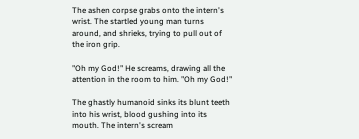The ashen corpse grabs onto the intern's wrist. The startled young man turns around, and shrieks, trying to pull out of the iron grip.

"Oh my God!" He screams, drawing all the attention in the room to him. "Oh my God!"

The ghastly humanoid sinks its blunt teeth into his wrist, blood gushing into its mouth. The intern's scream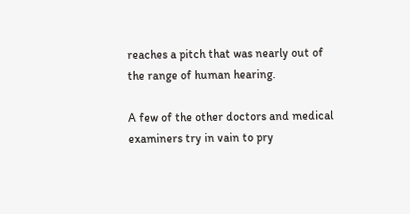reaches a pitch that was nearly out of the range of human hearing.

A few of the other doctors and medical examiners try in vain to pry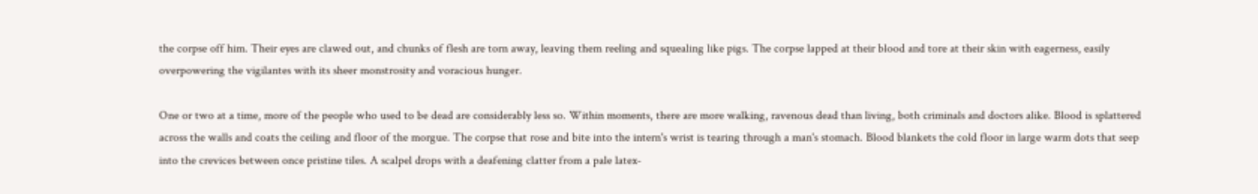the corpse off him. Their eyes are clawed out, and chunks of flesh are torn away, leaving them reeling and squealing like pigs. The corpse lapped at their blood and tore at their skin with eagerness, easily overpowering the vigilantes with its sheer monstrosity and voracious hunger.

One or two at a time, more of the people who used to be dead are considerably less so. Within moments, there are more walking, ravenous dead than living, both criminals and doctors alike. Blood is splattered across the walls and coats the ceiling and floor of the morgue. The corpse that rose and bite into the intern's wrist is tearing through a man's stomach. Blood blankets the cold floor in large warm dots that seep into the crevices between once pristine tiles. A scalpel drops with a deafening clatter from a pale latex-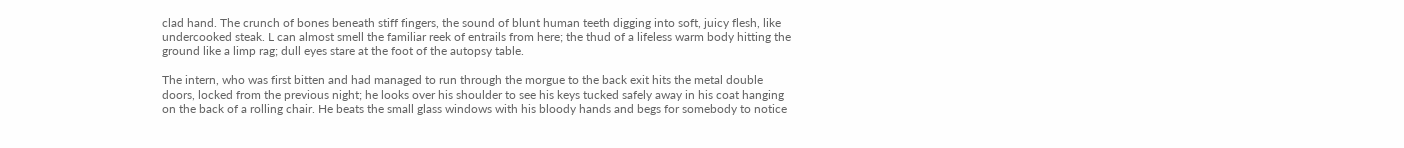clad hand. The crunch of bones beneath stiff fingers, the sound of blunt human teeth digging into soft, juicy flesh, like undercooked steak. L can almost smell the familiar reek of entrails from here; the thud of a lifeless warm body hitting the ground like a limp rag; dull eyes stare at the foot of the autopsy table.

The intern, who was first bitten and had managed to run through the morgue to the back exit hits the metal double doors, locked from the previous night; he looks over his shoulder to see his keys tucked safely away in his coat hanging on the back of a rolling chair. He beats the small glass windows with his bloody hands and begs for somebody to notice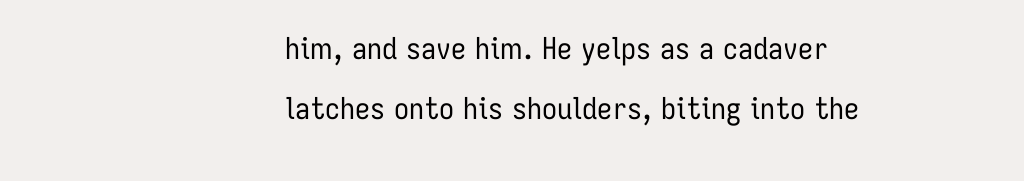him, and save him. He yelps as a cadaver latches onto his shoulders, biting into the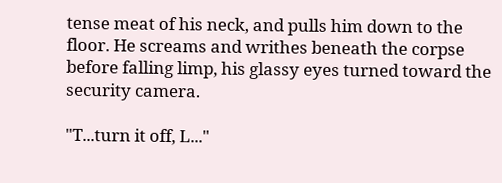tense meat of his neck, and pulls him down to the floor. He screams and writhes beneath the corpse before falling limp, his glassy eyes turned toward the security camera.

"T...turn it off, L..."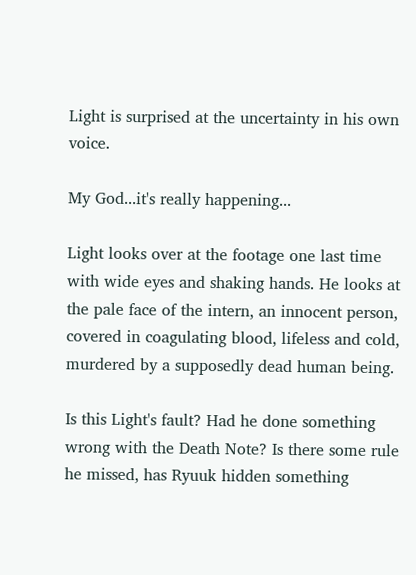Light is surprised at the uncertainty in his own voice.

My God...it's really happening...

Light looks over at the footage one last time with wide eyes and shaking hands. He looks at the pale face of the intern, an innocent person, covered in coagulating blood, lifeless and cold, murdered by a supposedly dead human being.

Is this Light's fault? Had he done something wrong with the Death Note? Is there some rule he missed, has Ryuuk hidden something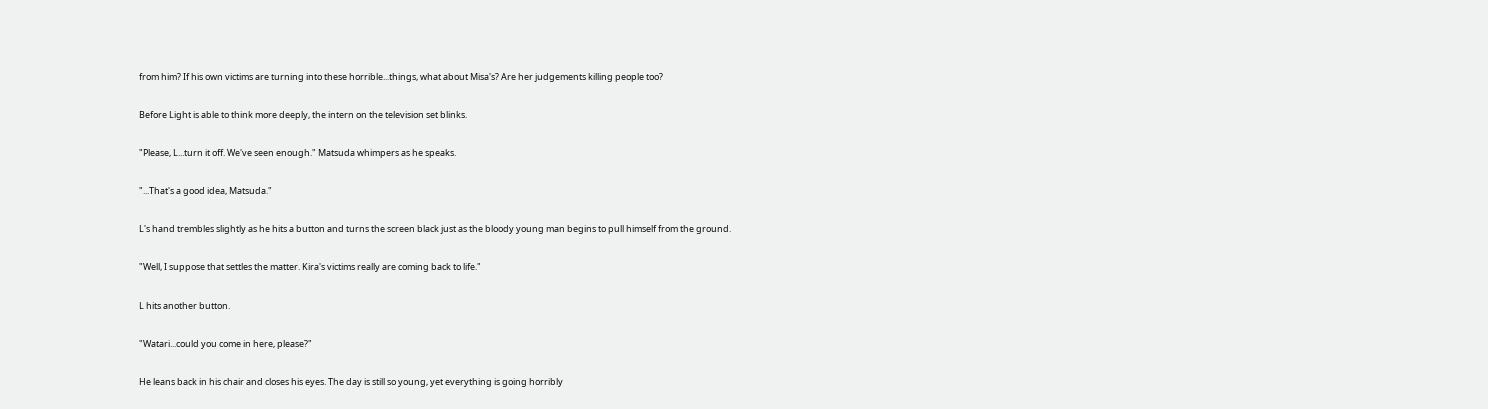from him? If his own victims are turning into these horrible...things, what about Misa's? Are her judgements killing people too?

Before Light is able to think more deeply, the intern on the television set blinks.

"Please, L...turn it off. We've seen enough." Matsuda whimpers as he speaks.

"...That's a good idea, Matsuda."

L's hand trembles slightly as he hits a button and turns the screen black just as the bloody young man begins to pull himself from the ground.

"Well, I suppose that settles the matter. Kira's victims really are coming back to life."

L hits another button.

"Watari...could you come in here, please?"

He leans back in his chair and closes his eyes. The day is still so young, yet everything is going horribly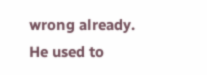wrong already. He used to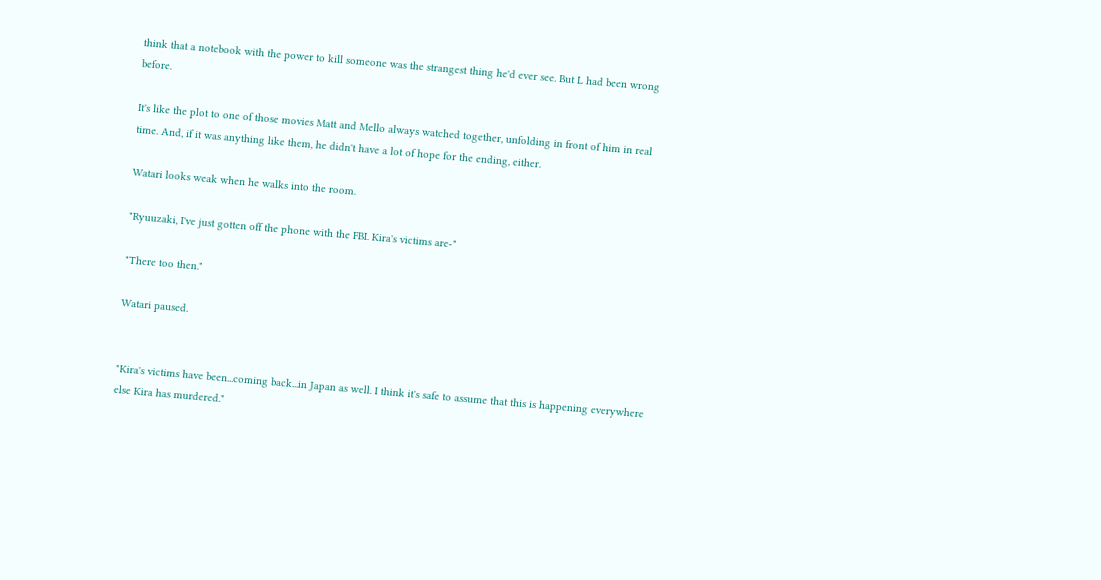think that a notebook with the power to kill someone was the strangest thing he'd ever see. But L had been wrong before.

It's like the plot to one of those movies Matt and Mello always watched together, unfolding in front of him in real time. And, if it was anything like them, he didn't have a lot of hope for the ending, either.

Watari looks weak when he walks into the room.

"Ryuuzaki, I've just gotten off the phone with the FBI. Kira's victims are-"

"There too then."

Watari paused.


"Kira's victims have been...coming back...in Japan as well. I think it's safe to assume that this is happening everywhere else Kira has murdered."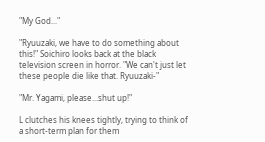"My God..."

"Ryuuzaki, we have to do something about this!" Soichiro looks back at the black television screen in horror. "We can't just let these people die like that. Ryuuzaki-"

"Mr. Yagami, please...shut up!"

L clutches his knees tightly, trying to think of a short-term plan for them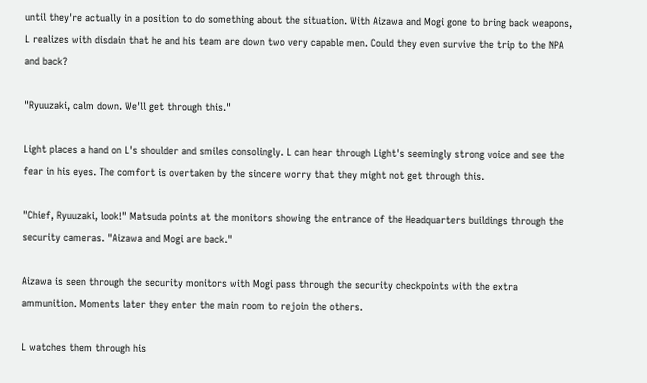until they're actually in a position to do something about the situation. With Aizawa and Mogi gone to bring back weapons, L realizes with disdain that he and his team are down two very capable men. Could they even survive the trip to the NPA and back?

"Ryuuzaki, calm down. We'll get through this."

Light places a hand on L's shoulder and smiles consolingly. L can hear through Light's seemingly strong voice and see the fear in his eyes. The comfort is overtaken by the sincere worry that they might not get through this.

"Chief, Ryuuzaki, look!" Matsuda points at the monitors showing the entrance of the Headquarters buildings through the security cameras. "Aizawa and Mogi are back."

Aizawa is seen through the security monitors with Mogi pass through the security checkpoints with the extra ammunition. Moments later they enter the main room to rejoin the others.

L watches them through his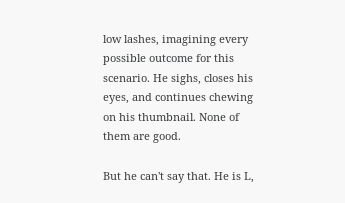low lashes, imagining every possible outcome for this scenario. He sighs, closes his eyes, and continues chewing on his thumbnail. None of them are good.

But he can't say that. He is L,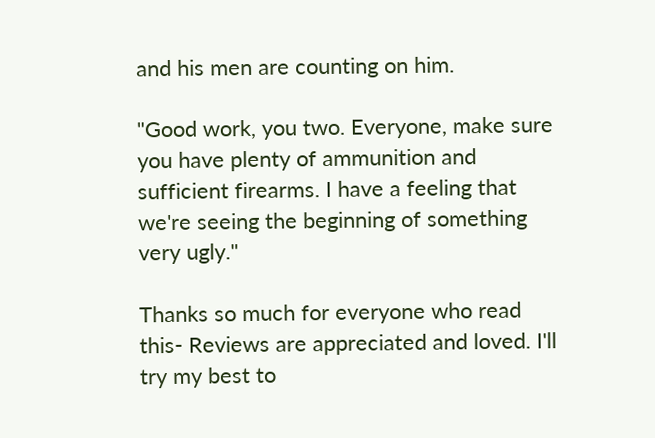and his men are counting on him.

"Good work, you two. Everyone, make sure you have plenty of ammunition and sufficient firearms. I have a feeling that we're seeing the beginning of something very ugly."

Thanks so much for everyone who read this- Reviews are appreciated and loved. I'll try my best to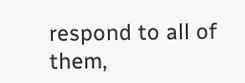respond to all of them,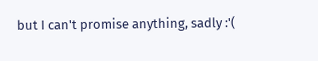but I can't promise anything, sadly :'(